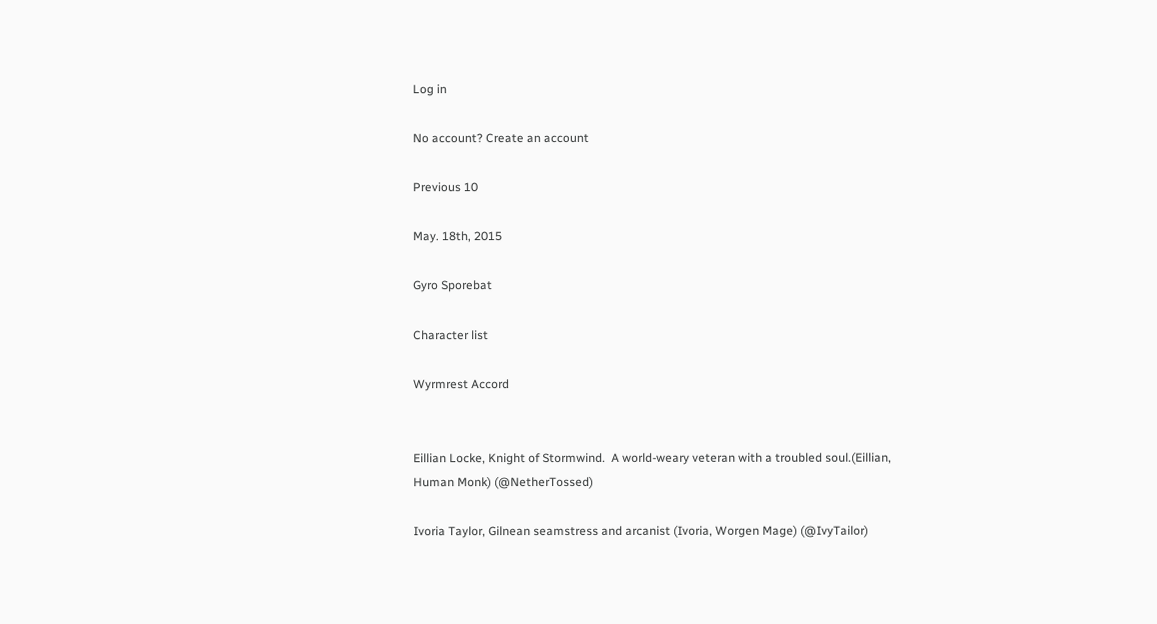Log in

No account? Create an account

Previous 10

May. 18th, 2015

Gyro Sporebat

Character list

Wyrmrest Accord


Eillian Locke, Knight of Stormwind.  A world-weary veteran with a troubled soul.(Eillian, Human Monk) (@NetherTossed)

Ivoria Taylor, Gilnean seamstress and arcanist (Ivoria, Worgen Mage) (@IvyTailor)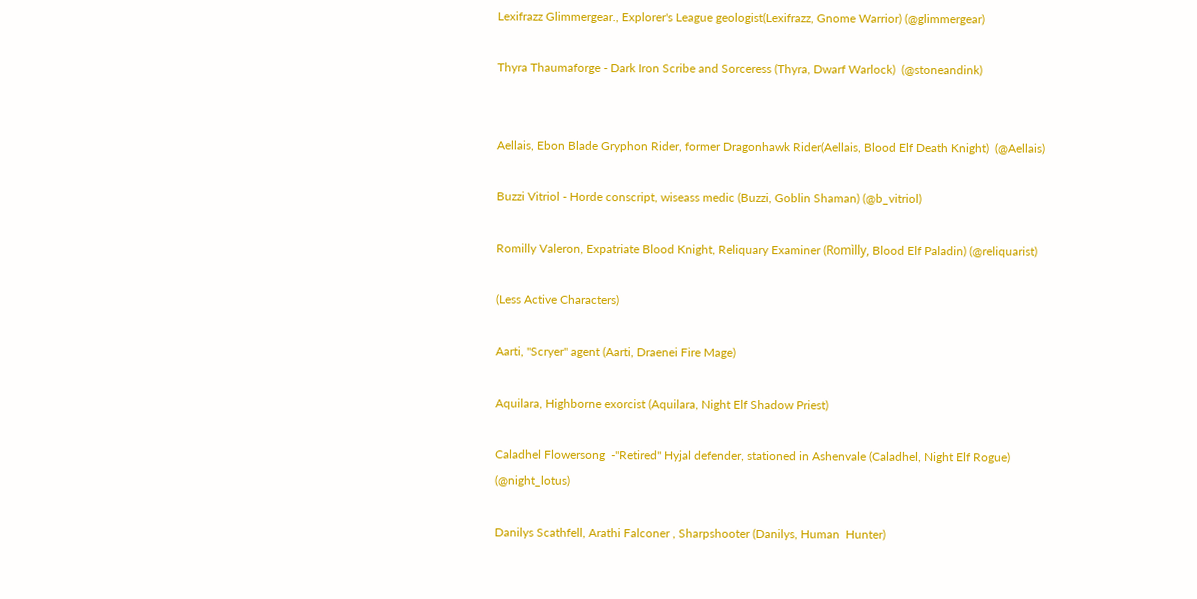Lexifrazz Glimmergear., Explorer's League geologist(Lexifrazz, Gnome Warrior) (@glimmergear)

Thyra Thaumaforge - Dark Iron Scribe and Sorceress (Thyra, Dwarf Warlock)  (@stoneandink)


Aellais, Ebon Blade Gryphon Rider, former Dragonhawk Rider(Aellais, Blood Elf Death Knight)  (@Aellais)

Buzzi Vitriol - Horde conscript, wiseass medic (Buzzi, Goblin Shaman) (@b_vitriol)

Romilly Valeron, Expatriate Blood Knight, Reliquary Examiner (Romìlly, Blood Elf Paladin) (@reliquarist)

(Less Active Characters)

Aarti, "Scryer" agent (Aarti, Draenei Fire Mage)

Aquilara, Highborne exorcist (Aquilara, Night Elf Shadow Priest)

Caladhel Flowersong  -"Retired" Hyjal defender, stationed in Ashenvale (Caladhel, Night Elf Rogue) (@night_lotus)

Danilys Scathfell, Arathi Falconer , Sharpshooter (Danilys, Human  Hunter)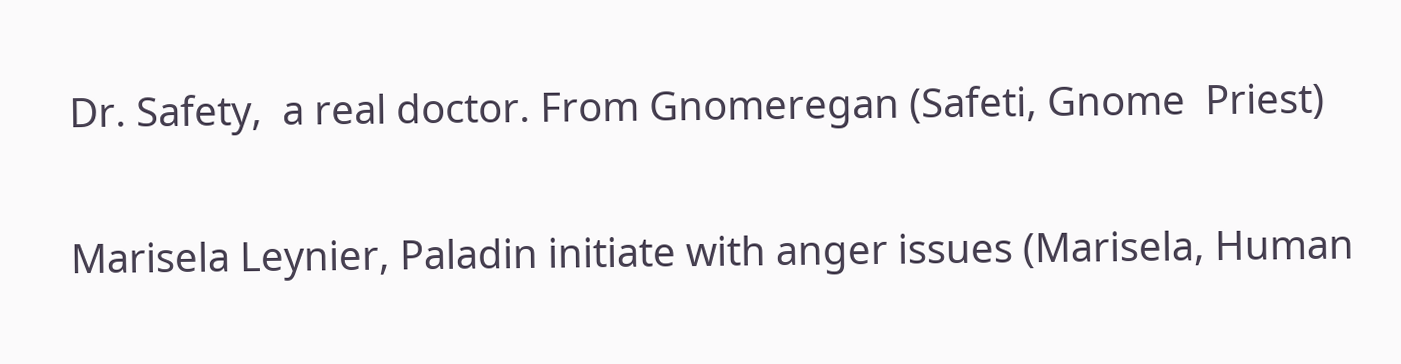Dr. Safety,  a real doctor. From Gnomeregan (Safeti, Gnome  Priest)

Marisela Leynier, Paladin initiate with anger issues (Marisela, Human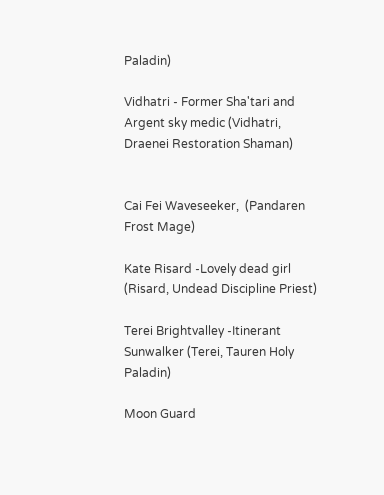Paladin)

Vidhatri - Former Sha'tari and Argent sky medic (Vidhatri, Draenei Restoration Shaman)


Cai Fei Waveseeker,  (Pandaren Frost Mage)

Kate Risard -Lovely dead girl (Risard, Undead Discipline Priest)

Terei Brightvalley -Itinerant Sunwalker (Terei, Tauren Holy Paladin)

Moon Guard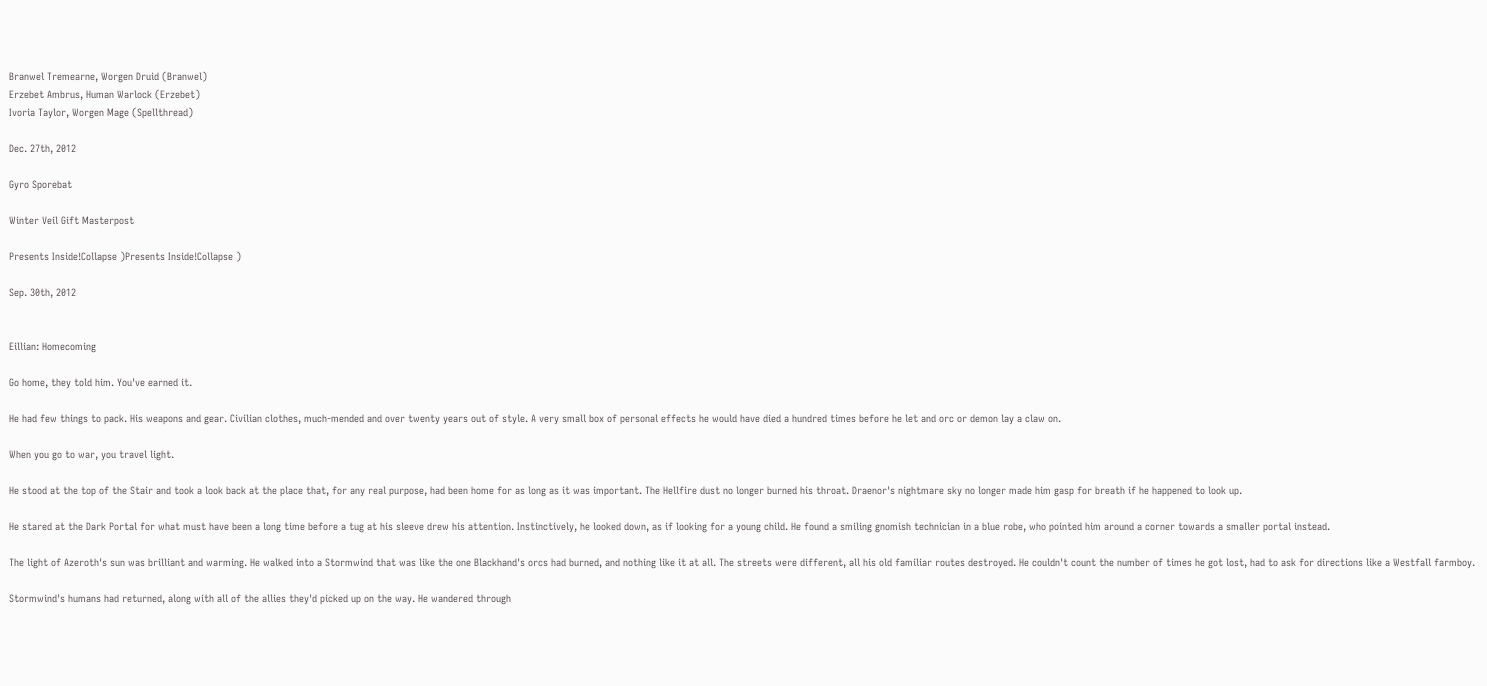Branwel Tremearne, Worgen Druid (Branwel)
Erzebet Ambrus, Human Warlock (Erzebet)
Ivoria Taylor, Worgen Mage (Spellthread)

Dec. 27th, 2012

Gyro Sporebat

Winter Veil Gift Masterpost

Presents Inside!Collapse )Presents Inside!Collapse )

Sep. 30th, 2012


Eillian: Homecoming

Go home, they told him. You've earned it.

He had few things to pack. His weapons and gear. Civilian clothes, much-mended and over twenty years out of style. A very small box of personal effects he would have died a hundred times before he let and orc or demon lay a claw on.

When you go to war, you travel light.

He stood at the top of the Stair and took a look back at the place that, for any real purpose, had been home for as long as it was important. The Hellfire dust no longer burned his throat. Draenor's nightmare sky no longer made him gasp for breath if he happened to look up.

He stared at the Dark Portal for what must have been a long time before a tug at his sleeve drew his attention. Instinctively, he looked down, as if looking for a young child. He found a smiling gnomish technician in a blue robe, who pointed him around a corner towards a smaller portal instead.

The light of Azeroth's sun was brilliant and warming. He walked into a Stormwind that was like the one Blackhand's orcs had burned, and nothing like it at all. The streets were different, all his old familiar routes destroyed. He couldn't count the number of times he got lost, had to ask for directions like a Westfall farmboy.

Stormwind's humans had returned, along with all of the allies they'd picked up on the way. He wandered through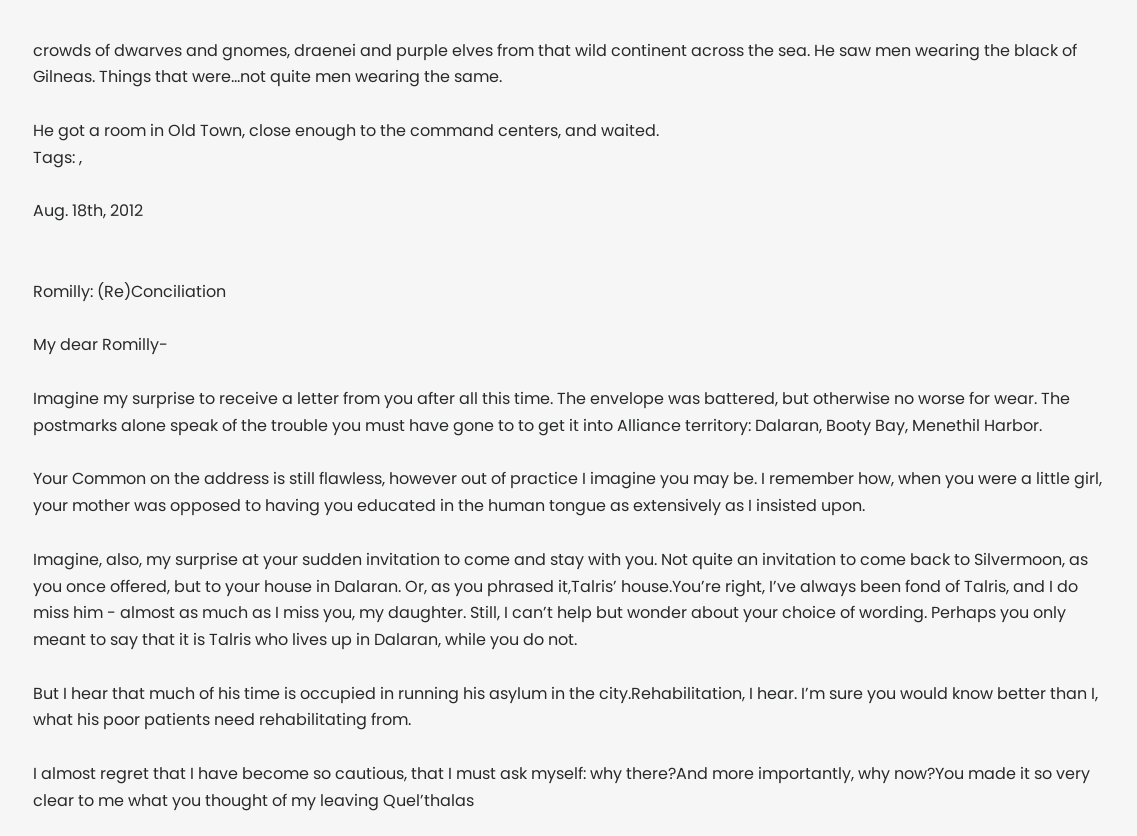crowds of dwarves and gnomes, draenei and purple elves from that wild continent across the sea. He saw men wearing the black of Gilneas. Things that were...not quite men wearing the same.

He got a room in Old Town, close enough to the command centers, and waited.
Tags: ,

Aug. 18th, 2012


Romilly: (Re)Conciliation

My dear Romilly-

Imagine my surprise to receive a letter from you after all this time. The envelope was battered, but otherwise no worse for wear. The postmarks alone speak of the trouble you must have gone to to get it into Alliance territory: Dalaran, Booty Bay, Menethil Harbor.

Your Common on the address is still flawless, however out of practice I imagine you may be. I remember how, when you were a little girl, your mother was opposed to having you educated in the human tongue as extensively as I insisted upon.

Imagine, also, my surprise at your sudden invitation to come and stay with you. Not quite an invitation to come back to Silvermoon, as you once offered, but to your house in Dalaran. Or, as you phrased it,Talris’ house.You’re right, I’ve always been fond of Talris, and I do miss him - almost as much as I miss you, my daughter. Still, I can’t help but wonder about your choice of wording. Perhaps you only meant to say that it is Talris who lives up in Dalaran, while you do not.

But I hear that much of his time is occupied in running his asylum in the city.Rehabilitation, I hear. I’m sure you would know better than I, what his poor patients need rehabilitating from.

I almost regret that I have become so cautious, that I must ask myself: why there?And more importantly, why now?You made it so very clear to me what you thought of my leaving Quel’thalas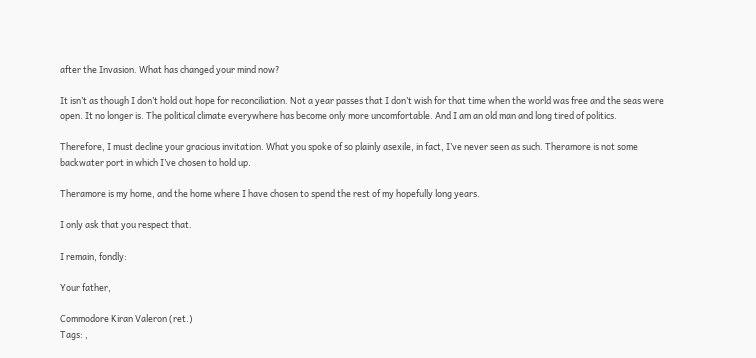after the Invasion. What has changed your mind now?

It isn’t as though I don’t hold out hope for reconciliation. Not a year passes that I don’t wish for that time when the world was free and the seas were open. It no longer is. The political climate everywhere has become only more uncomfortable. And I am an old man and long tired of politics.

Therefore, I must decline your gracious invitation. What you spoke of so plainly asexile, in fact, I’ve never seen as such. Theramore is not some backwater port in which I’ve chosen to hold up.

Theramore is my home, and the home where I have chosen to spend the rest of my hopefully long years.

I only ask that you respect that.

I remain, fondly:

Your father,

Commodore Kiran Valeron (ret.)
Tags: ,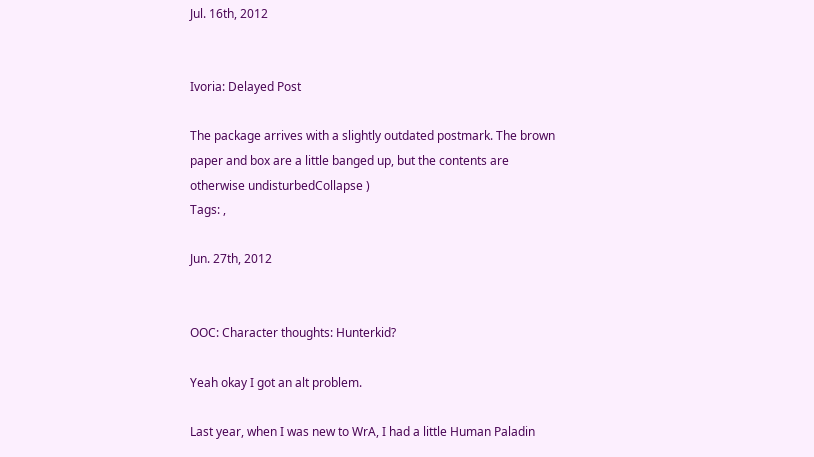Jul. 16th, 2012


Ivoria: Delayed Post

The package arrives with a slightly outdated postmark. The brown paper and box are a little banged up, but the contents are otherwise undisturbedCollapse )
Tags: ,

Jun. 27th, 2012


OOC: Character thoughts: Hunterkid?

Yeah okay I got an alt problem.

Last year, when I was new to WrA, I had a little Human Paladin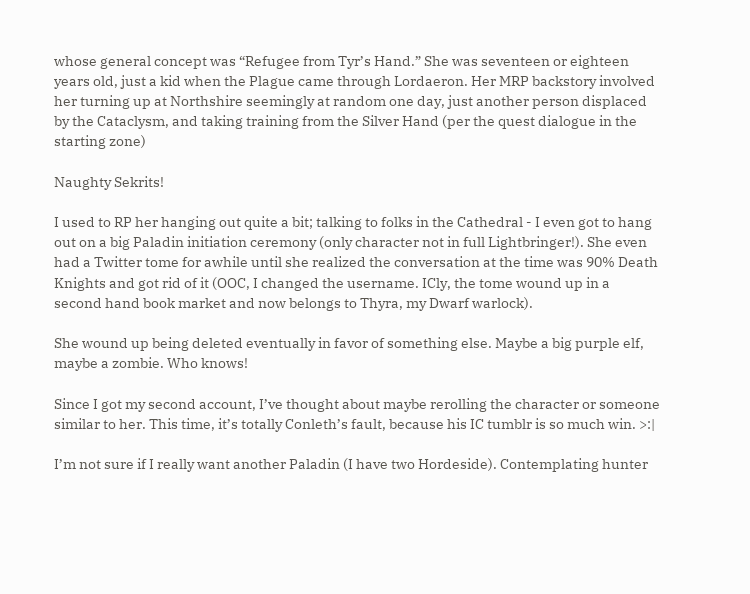whose general concept was “Refugee from Tyr’s Hand.” She was seventeen or eighteen years old, just a kid when the Plague came through Lordaeron. Her MRP backstory involved her turning up at Northshire seemingly at random one day, just another person displaced by the Cataclysm, and taking training from the Silver Hand (per the quest dialogue in the starting zone)

Naughty Sekrits!

I used to RP her hanging out quite a bit; talking to folks in the Cathedral - I even got to hang out on a big Paladin initiation ceremony (only character not in full Lightbringer!). She even had a Twitter tome for awhile until she realized the conversation at the time was 90% Death Knights and got rid of it (OOC, I changed the username. ICly, the tome wound up in a second hand book market and now belongs to Thyra, my Dwarf warlock).

She wound up being deleted eventually in favor of something else. Maybe a big purple elf, maybe a zombie. Who knows!

Since I got my second account, I’ve thought about maybe rerolling the character or someone similar to her. This time, it’s totally Conleth’s fault, because his IC tumblr is so much win. >:|

I’m not sure if I really want another Paladin (I have two Hordeside). Contemplating hunter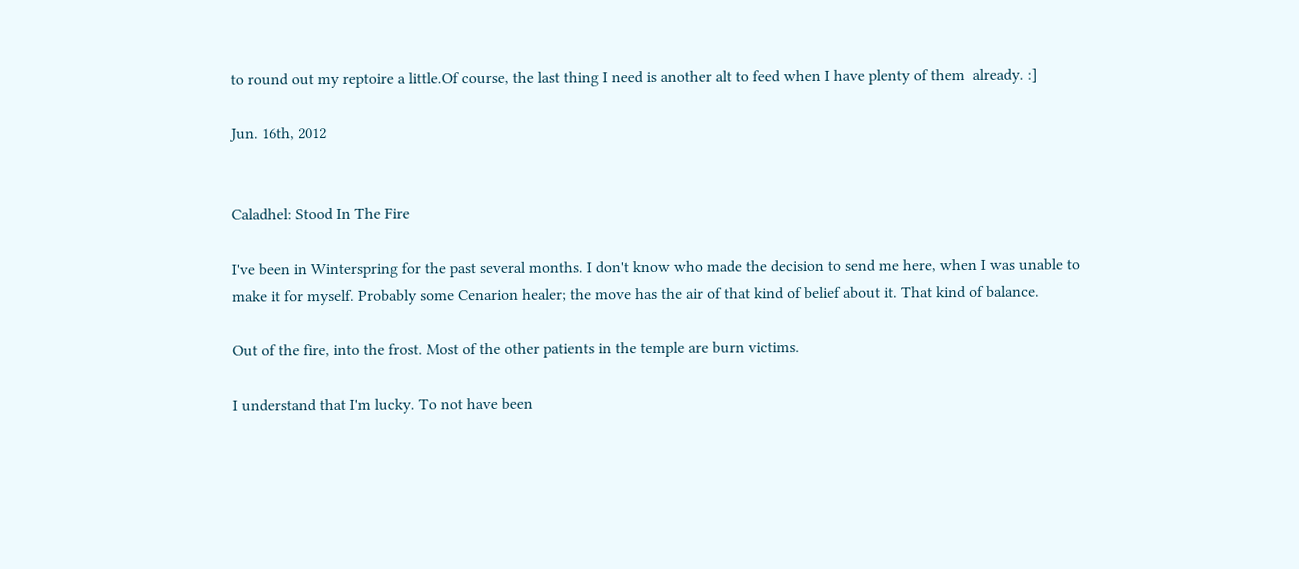to round out my reptoire a little.Of course, the last thing I need is another alt to feed when I have plenty of them  already. :]

Jun. 16th, 2012


Caladhel: Stood In The Fire

I've been in Winterspring for the past several months. I don't know who made the decision to send me here, when I was unable to make it for myself. Probably some Cenarion healer; the move has the air of that kind of belief about it. That kind of balance.

Out of the fire, into the frost. Most of the other patients in the temple are burn victims.

I understand that I'm lucky. To not have been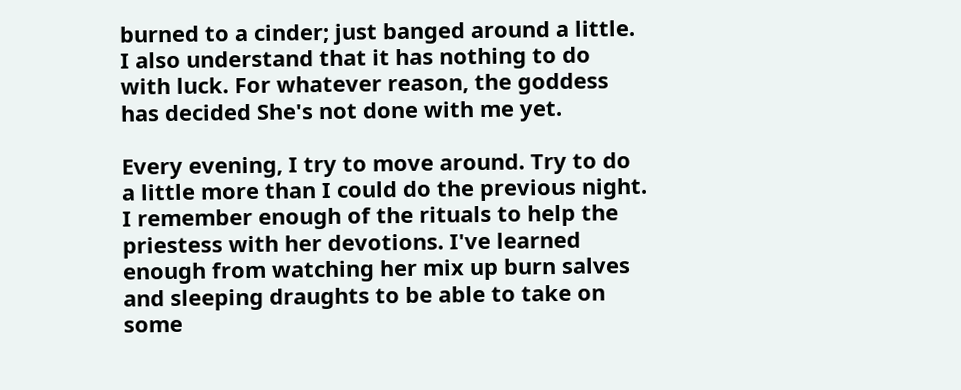burned to a cinder; just banged around a little. I also understand that it has nothing to do with luck. For whatever reason, the goddess has decided She's not done with me yet.

Every evening, I try to move around. Try to do a little more than I could do the previous night. I remember enough of the rituals to help the priestess with her devotions. I've learned enough from watching her mix up burn salves and sleeping draughts to be able to take on some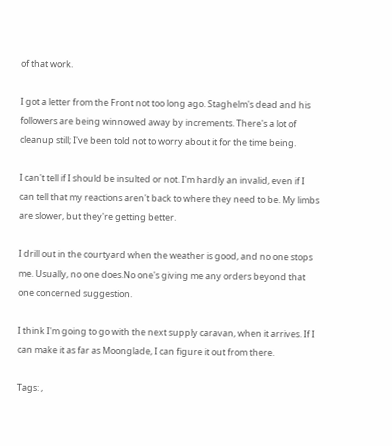of that work.

I got a letter from the Front not too long ago. Staghelm's dead and his followers are being winnowed away by increments. There's a lot of cleanup still; I've been told not to worry about it for the time being.

I can't tell if I should be insulted or not. I'm hardly an invalid, even if I can tell that my reactions aren't back to where they need to be. My limbs are slower, but they're getting better.

I drill out in the courtyard when the weather is good, and no one stops me. Usually, no one does.No one's giving me any orders beyond that one concerned suggestion.

I think I'm going to go with the next supply caravan, when it arrives. If I can make it as far as Moonglade, I can figure it out from there.

Tags: ,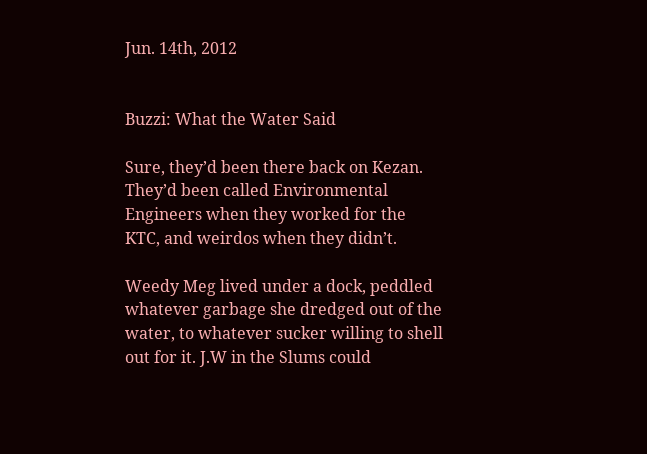Jun. 14th, 2012


Buzzi: What the Water Said

Sure, they’d been there back on Kezan. They’d been called Environmental Engineers when they worked for the KTC, and weirdos when they didn’t.

Weedy Meg lived under a dock, peddled whatever garbage she dredged out of the water, to whatever sucker willing to shell out for it. J.W in the Slums could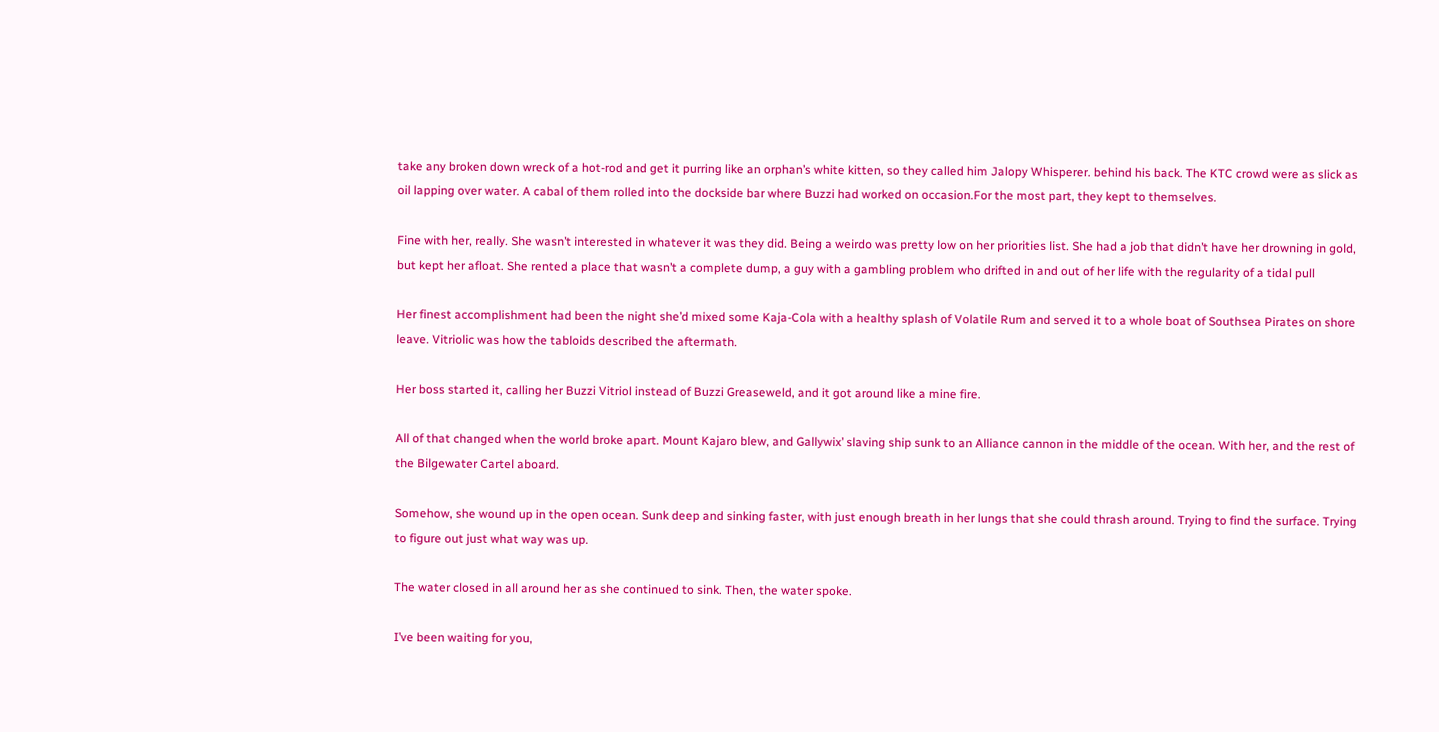take any broken down wreck of a hot-rod and get it purring like an orphan’s white kitten, so they called him Jalopy Whisperer. behind his back. The KTC crowd were as slick as oil lapping over water. A cabal of them rolled into the dockside bar where Buzzi had worked on occasion.For the most part, they kept to themselves.

Fine with her, really. She wasn’t interested in whatever it was they did. Being a weirdo was pretty low on her priorities list. She had a job that didn’t have her drowning in gold, but kept her afloat. She rented a place that wasn’t a complete dump, a guy with a gambling problem who drifted in and out of her life with the regularity of a tidal pull

Her finest accomplishment had been the night she’d mixed some Kaja-Cola with a healthy splash of Volatile Rum and served it to a whole boat of Southsea Pirates on shore leave. Vitriolic was how the tabloids described the aftermath.

Her boss started it, calling her Buzzi Vitriol instead of Buzzi Greaseweld, and it got around like a mine fire.

All of that changed when the world broke apart. Mount Kajaro blew, and Gallywix’ slaving ship sunk to an Alliance cannon in the middle of the ocean. With her, and the rest of the Bilgewater Cartel aboard.

Somehow, she wound up in the open ocean. Sunk deep and sinking faster, with just enough breath in her lungs that she could thrash around. Trying to find the surface. Trying to figure out just what way was up.

The water closed in all around her as she continued to sink. Then, the water spoke.

I’ve been waiting for you,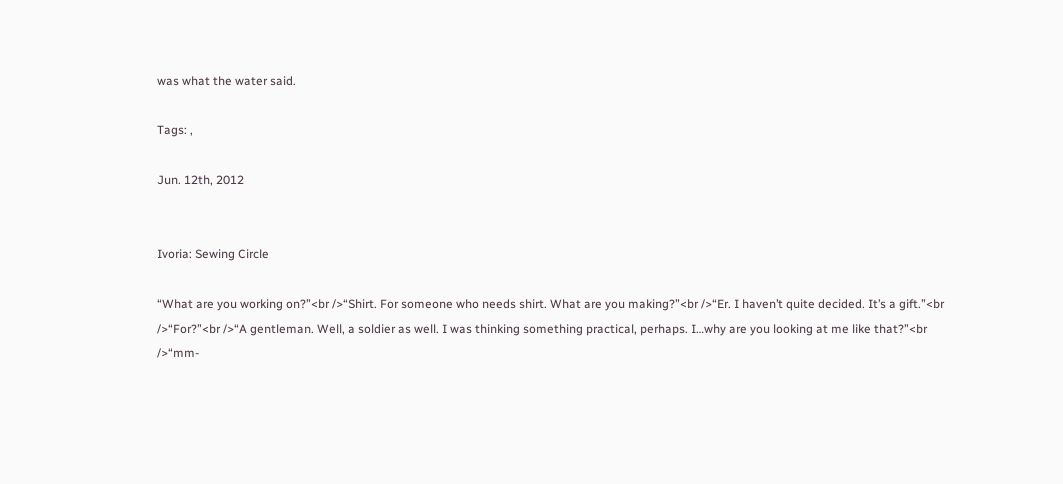was what the water said.

Tags: ,

Jun. 12th, 2012


Ivoria: Sewing Circle

“What are you working on?”<br />“Shirt. For someone who needs shirt. What are you making?”<br />“Er. I haven’t quite decided. It’s a gift.”<br />“For?”<br />“A gentleman. Well, a soldier as well. I was thinking something practical, perhaps. I…why are you looking at me like that?”<br />“mm-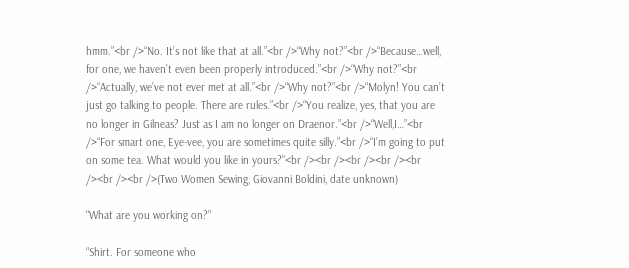hmm.”<br />“No. It’s not like that at all.”<br />“Why not?”<br />“Because…well, for one, we haven’t even been properly introduced.”<br />“Why not?”<br />“Actually, we’ve not ever met at all.”<br />“Why not?”<br />“Molyn! You can’t just go talking to people. There are rules.”<br />“You realize, yes, that you are no longer in Gilneas? Just as I am no longer on Draenor.”<br />“Well,I…”<br />“For smart one, Eye-vee, you are sometimes quite silly.”<br />“I’m going to put on some tea. What would you like in yours?”<br /><br /><br /><br /><br /><br /><br />(Two Women Sewing, Giovanni Boldini, date unknown)

“What are you working on?”

“Shirt. For someone who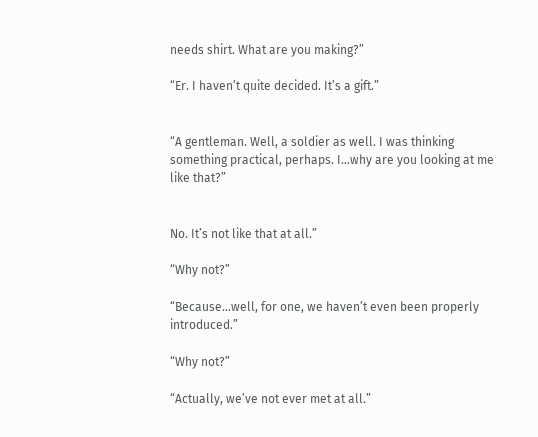needs shirt. What are you making?”

“Er. I haven’t quite decided. It’s a gift.”


“A gentleman. Well, a soldier as well. I was thinking something practical, perhaps. I…why are you looking at me like that?”


No. It’s not like that at all.”

“Why not?”

“Because…well, for one, we haven’t even been properly introduced.”

“Why not?”

“Actually, we’ve not ever met at all.”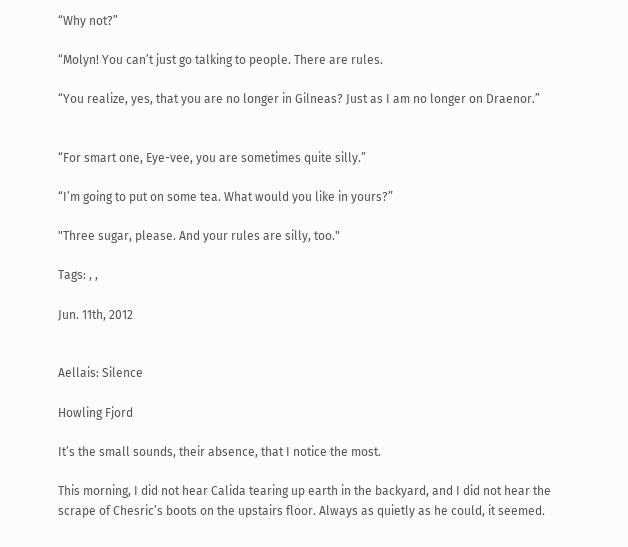“Why not?”

“Molyn! You can’t just go talking to people. There are rules.

“You realize, yes, that you are no longer in Gilneas? Just as I am no longer on Draenor.”


“For smart one, Eye-vee, you are sometimes quite silly.”

“I’m going to put on some tea. What would you like in yours?”

"Three sugar, please. And your rules are silly, too."

Tags: , ,

Jun. 11th, 2012


Aellais: Silence

Howling Fjord

It’s the small sounds, their absence, that I notice the most.

This morning, I did not hear Calida tearing up earth in the backyard, and I did not hear the scrape of Chesric’s boots on the upstairs floor. Always as quietly as he could, it seemed.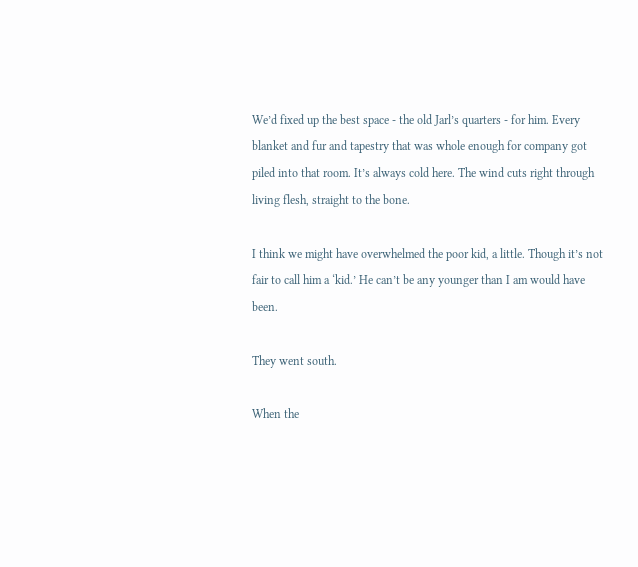We’d fixed up the best space - the old Jarl’s quarters - for him. Every blanket and fur and tapestry that was whole enough for company got piled into that room. It’s always cold here. The wind cuts right through living flesh, straight to the bone.

I think we might have overwhelmed the poor kid, a little. Though it’s not fair to call him a ‘kid.’ He can’t be any younger than I am would have been.

They went south.

When the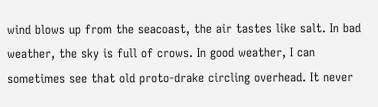wind blows up from the seacoast, the air tastes like salt. In bad weather, the sky is full of crows. In good weather, I can sometimes see that old proto-drake circling overhead. It never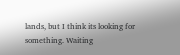lands, but I think its looking for something. Waiting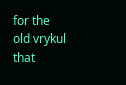for the old vrykul that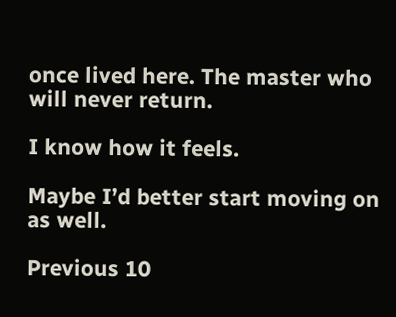once lived here. The master who will never return.

I know how it feels.

Maybe I’d better start moving on as well.

Previous 10